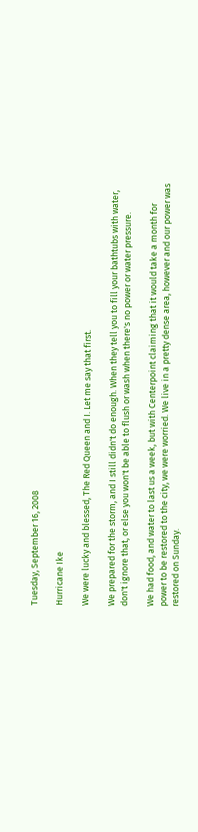Tuesday, September 16, 2008

Hurricane Ike

We were lucky and blessed, The Red Queen and I. Let me say that first.

We prepared for the storm, and I still didn't do enough. When they tell you to fill your bathtubs with water, don't ignore that, or else you won't be able to flush or wash when there's no power or water pressure.

We had food, and water to last us a week, but with Centerpoint claiming that it would take a month for power to be restored to the city, we were worried. We live in a pretty dense area, however and our power was restored on Sunday.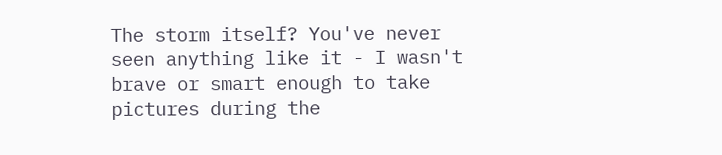The storm itself? You've never seen anything like it - I wasn't brave or smart enough to take pictures during the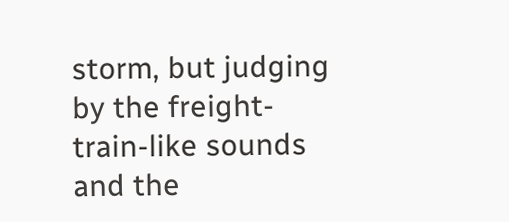storm, but judging by the freight-train-like sounds and the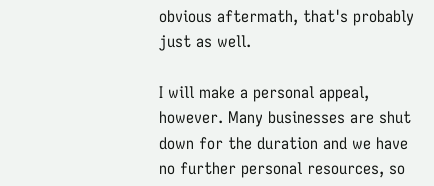obvious aftermath, that's probably just as well.

I will make a personal appeal, however. Many businesses are shut down for the duration and we have no further personal resources, so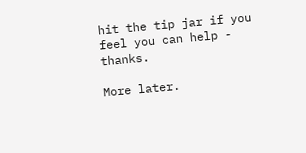hit the tip jar if you feel you can help - thanks.

More later.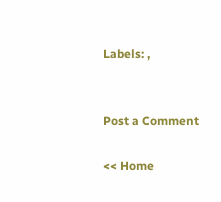Labels: ,


Post a Comment

<< Home